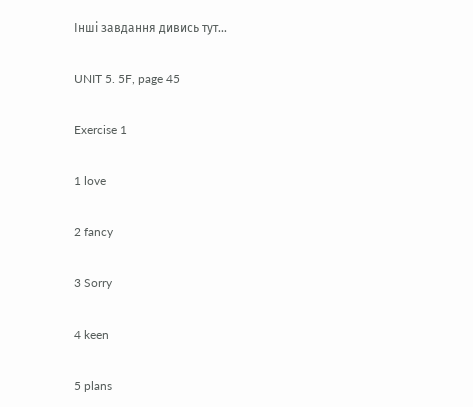Інші завдання дивись тут...

UNIT 5. 5F, page 45

Exercise 1

1 love

2 fancy

3 Sorry

4 keen

5 plans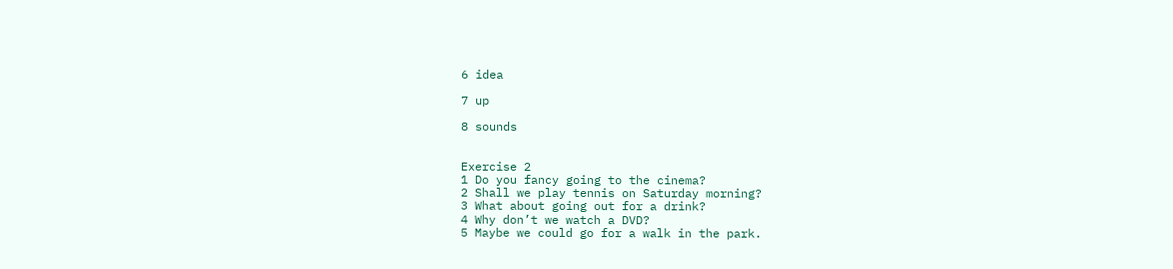6 idea

7 up

8 sounds


Exercise 2
1 Do you fancy going to the cinema?
2 Shall we play tennis on Saturday morning?
3 What about going out for a drink?
4 Why don’t we watch a DVD?
5 Maybe we could go for a walk in the park.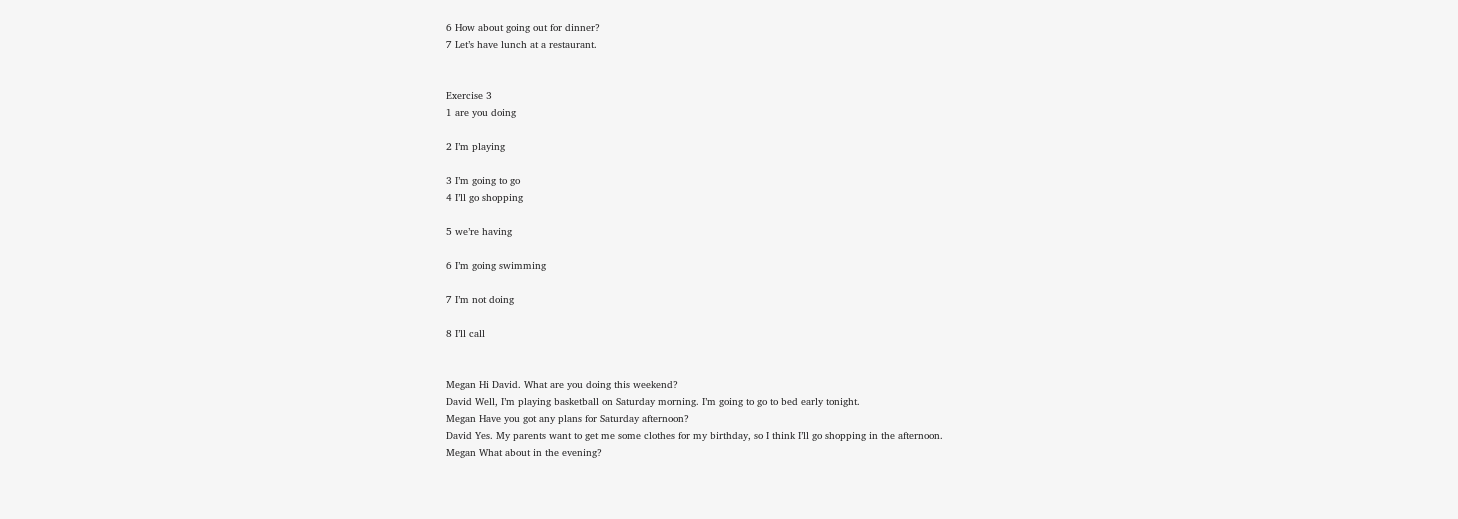6 How about going out for dinner?
7 Let’s have lunch at a restaurant.


Exercise 3
1 are you doing

2 I’m playing

3 I’m going to go
4 I’ll go shopping

5 we’re having

6 I’m going swimming

7 I’m not doing

8 I’ll call


Megan Hi David. What are you doing this weekend?
David Well, I’m playing basketball on Saturday morning. I’m going to go to bed early tonight.
Megan Have you got any plans for Saturday afternoon?
David Yes. My parents want to get me some clothes for my birthday, so I think I’ll go shopping in the afternoon.
Megan What about in the evening?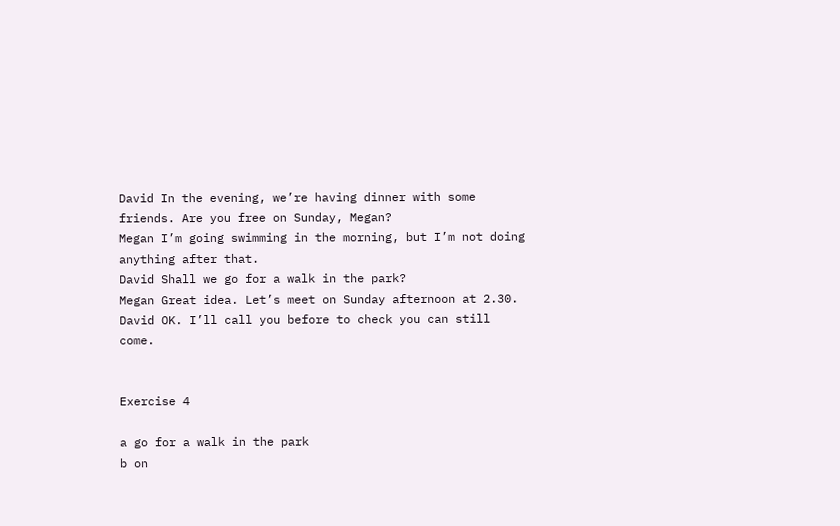David In the evening, we’re having dinner with some friends. Are you free on Sunday, Megan?
Megan I’m going swimming in the morning, but I’m not doing anything after that.
David Shall we go for a walk in the park?
Megan Great idea. Let’s meet on Sunday afternoon at 2.30.
David OK. I’ll call you before to check you can still come.


Exercise 4

a go for a walk in the park
b on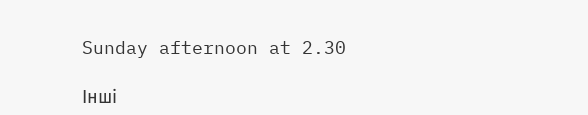Sunday afternoon at 2.30

Інші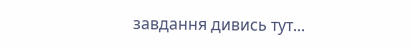завдання дивись тут...